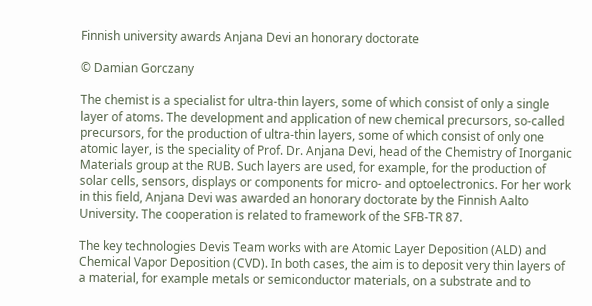Finnish university awards Anjana Devi an honorary doctorate

© Damian Gorczany

The chemist is a specialist for ultra-thin layers, some of which consist of only a single layer of atoms. The development and application of new chemical precursors, so-called precursors, for the production of ultra-thin layers, some of which consist of only one atomic layer, is the speciality of Prof. Dr. Anjana Devi, head of the Chemistry of Inorganic Materials group at the RUB. Such layers are used, for example, for the production of solar cells, sensors, displays or components for micro- and optoelectronics. For her work in this field, Anjana Devi was awarded an honorary doctorate by the Finnish Aalto University. The cooperation is related to framework of the SFB-TR 87.

The key technologies Devis Team works with are Atomic Layer Deposition (ALD) and Chemical Vapor Deposition (CVD). In both cases, the aim is to deposit very thin layers of a material, for example metals or semiconductor materials, on a substrate and to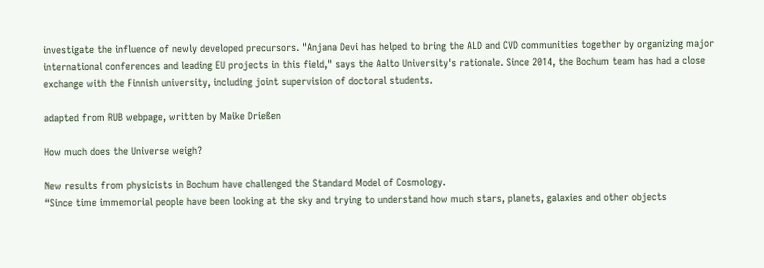investigate the influence of newly developed precursors. "Anjana Devi has helped to bring the ALD and CVD communities together by organizing major international conferences and leading EU projects in this field," says the Aalto University's rationale. Since 2014, the Bochum team has had a close exchange with the Finnish university, including joint supervision of doctoral students.

adapted from RUB webpage, written by Maike Drießen

How much does the Universe weigh?

New results from physicists in Bochum have challenged the Standard Model of Cosmology.
“Since time immemorial people have been looking at the sky and trying to understand how much stars, planets, galaxies and other objects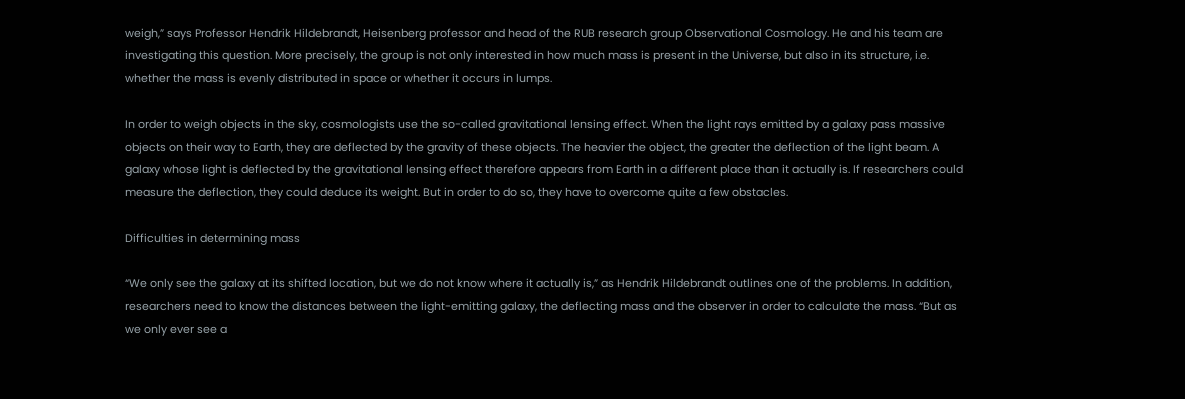weigh,” says Professor Hendrik Hildebrandt, Heisenberg professor and head of the RUB research group Observational Cosmology. He and his team are investigating this question. More precisely, the group is not only interested in how much mass is present in the Universe, but also in its structure, i.e. whether the mass is evenly distributed in space or whether it occurs in lumps.

In order to weigh objects in the sky, cosmologists use the so-called gravitational lensing effect. When the light rays emitted by a galaxy pass massive objects on their way to Earth, they are deflected by the gravity of these objects. The heavier the object, the greater the deflection of the light beam. A galaxy whose light is deflected by the gravitational lensing effect therefore appears from Earth in a different place than it actually is. If researchers could measure the deflection, they could deduce its weight. But in order to do so, they have to overcome quite a few obstacles.

Difficulties in determining mass

“We only see the galaxy at its shifted location, but we do not know where it actually is,” as Hendrik Hildebrandt outlines one of the problems. In addition, researchers need to know the distances between the light-emitting galaxy, the deflecting mass and the observer in order to calculate the mass. “But as we only ever see a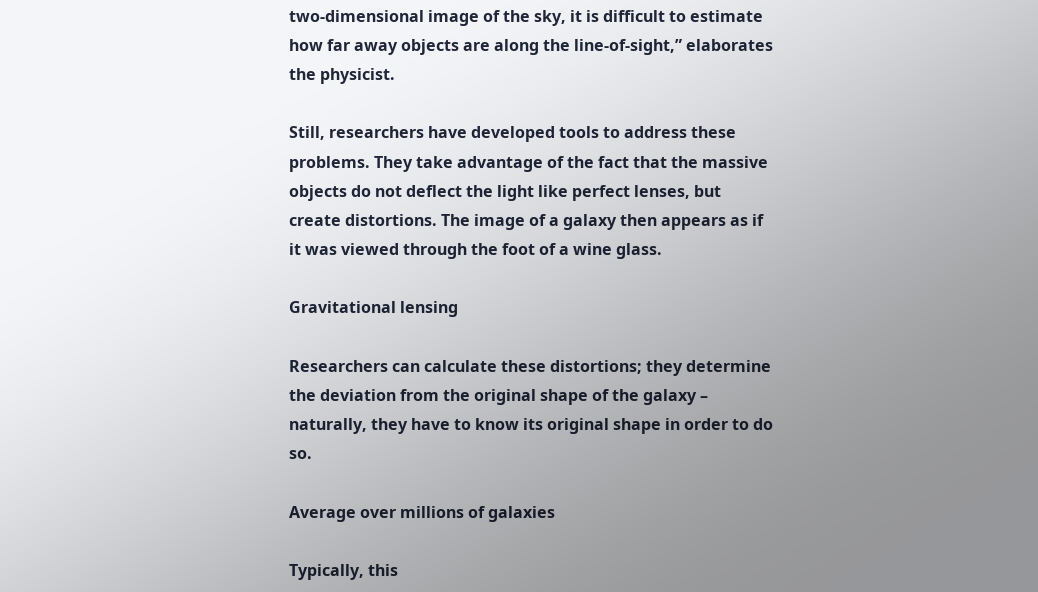two-dimensional image of the sky, it is difficult to estimate how far away objects are along the line-of-sight,” elaborates the physicist.

Still, researchers have developed tools to address these problems. They take advantage of the fact that the massive objects do not deflect the light like perfect lenses, but create distortions. The image of a galaxy then appears as if it was viewed through the foot of a wine glass.

Gravitational lensing

Researchers can calculate these distortions; they determine the deviation from the original shape of the galaxy – naturally, they have to know its original shape in order to do so.

Average over millions of galaxies

Typically, this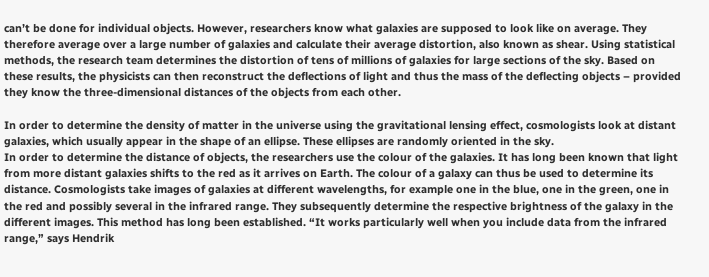can’t be done for individual objects. However, researchers know what galaxies are supposed to look like on average. They therefore average over a large number of galaxies and calculate their average distortion, also known as shear. Using statistical methods, the research team determines the distortion of tens of millions of galaxies for large sections of the sky. Based on these results, the physicists can then reconstruct the deflections of light and thus the mass of the deflecting objects – provided they know the three-dimensional distances of the objects from each other.

In order to determine the density of matter in the universe using the gravitational lensing effect, cosmologists look at distant galaxies, which usually appear in the shape of an ellipse. These ellipses are randomly oriented in the sky.
In order to determine the distance of objects, the researchers use the colour of the galaxies. It has long been known that light from more distant galaxies shifts to the red as it arrives on Earth. The colour of a galaxy can thus be used to determine its distance. Cosmologists take images of galaxies at different wavelengths, for example one in the blue, one in the green, one in the red and possibly several in the infrared range. They subsequently determine the respective brightness of the galaxy in the different images. This method has long been established. “It works particularly well when you include data from the infrared range,” says Hendrik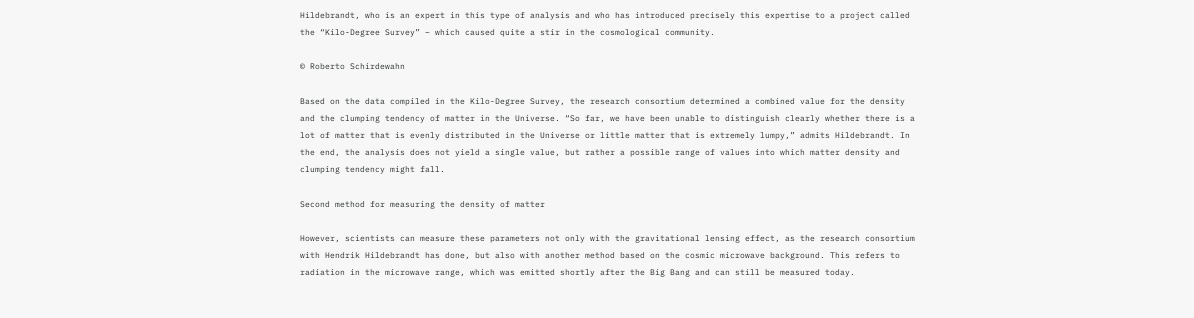Hildebrandt, who is an expert in this type of analysis and who has introduced precisely this expertise to a project called the “Kilo-Degree Survey” – which caused quite a stir in the cosmological community.

© Roberto Schirdewahn

Based on the data compiled in the Kilo-Degree Survey, the research consortium determined a combined value for the density and the clumping tendency of matter in the Universe. “So far, we have been unable to distinguish clearly whether there is a lot of matter that is evenly distributed in the Universe or little matter that is extremely lumpy,” admits Hildebrandt. In the end, the analysis does not yield a single value, but rather a possible range of values into which matter density and clumping tendency might fall.

Second method for measuring the density of matter

However, scientists can measure these parameters not only with the gravitational lensing effect, as the research consortium with Hendrik Hildebrandt has done, but also with another method based on the cosmic microwave background. This refers to radiation in the microwave range, which was emitted shortly after the Big Bang and can still be measured today.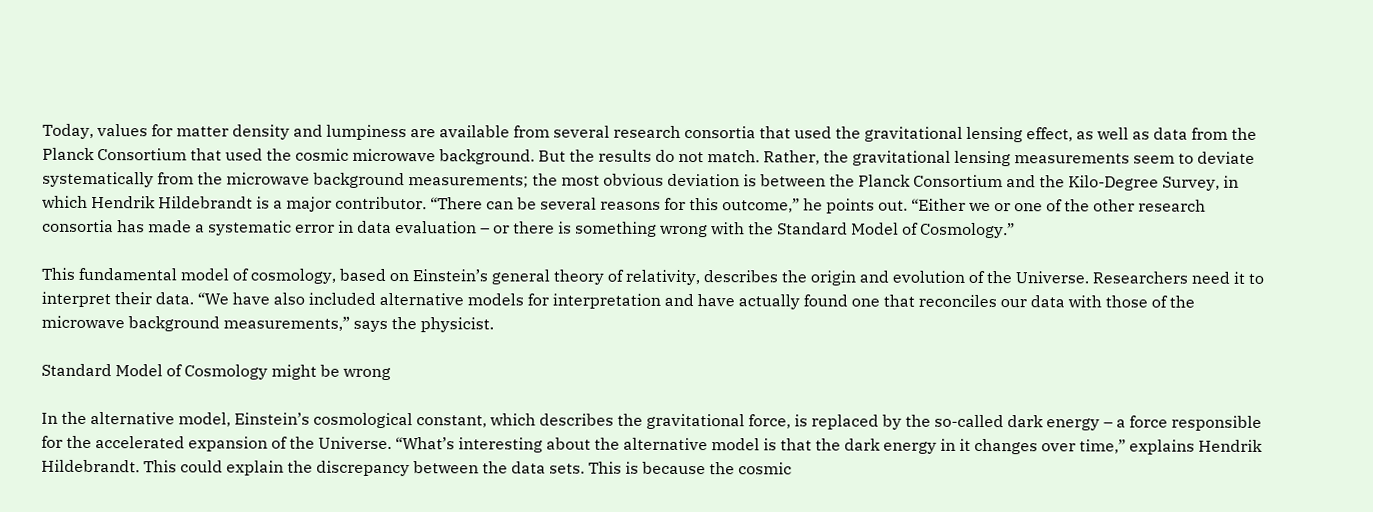Today, values for matter density and lumpiness are available from several research consortia that used the gravitational lensing effect, as well as data from the Planck Consortium that used the cosmic microwave background. But the results do not match. Rather, the gravitational lensing measurements seem to deviate systematically from the microwave background measurements; the most obvious deviation is between the Planck Consortium and the Kilo-Degree Survey, in which Hendrik Hildebrandt is a major contributor. “There can be several reasons for this outcome,” he points out. “Either we or one of the other research consortia has made a systematic error in data evaluation – or there is something wrong with the Standard Model of Cosmology.”

This fundamental model of cosmology, based on Einstein’s general theory of relativity, describes the origin and evolution of the Universe. Researchers need it to interpret their data. “We have also included alternative models for interpretation and have actually found one that reconciles our data with those of the microwave background measurements,” says the physicist.

Standard Model of Cosmology might be wrong

In the alternative model, Einstein’s cosmological constant, which describes the gravitational force, is replaced by the so-called dark energy – a force responsible for the accelerated expansion of the Universe. “What’s interesting about the alternative model is that the dark energy in it changes over time,” explains Hendrik Hildebrandt. This could explain the discrepancy between the data sets. This is because the cosmic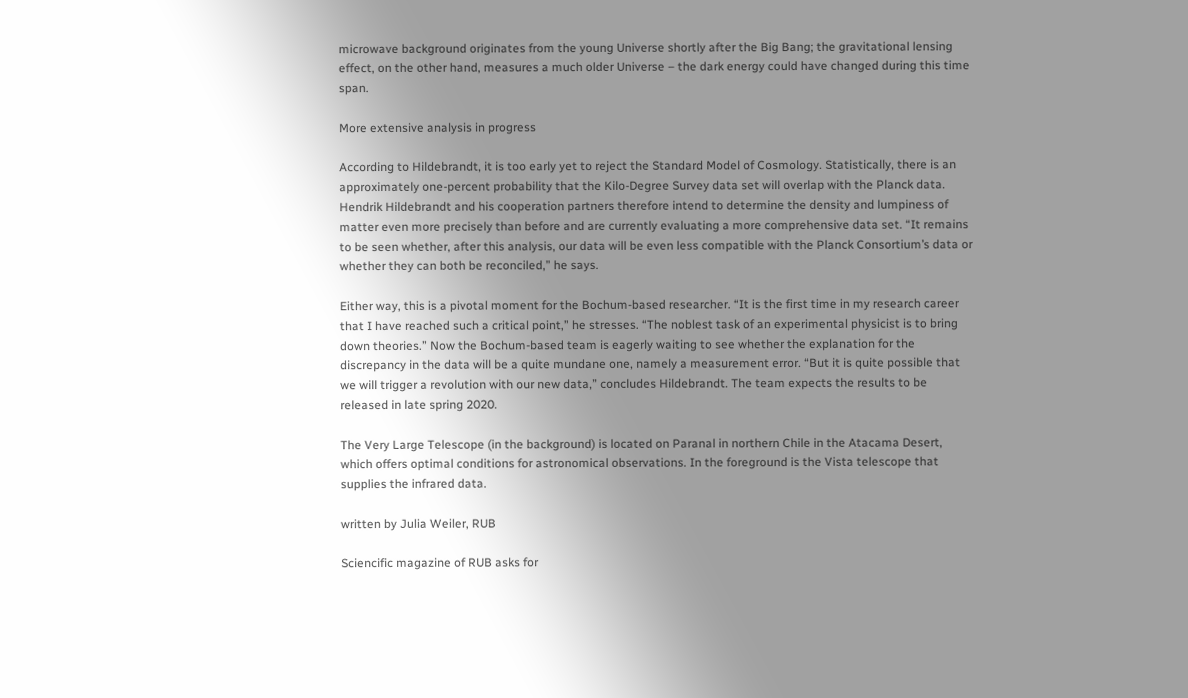microwave background originates from the young Universe shortly after the Big Bang; the gravitational lensing effect, on the other hand, measures a much older Universe – the dark energy could have changed during this time span.

More extensive analysis in progress

According to Hildebrandt, it is too early yet to reject the Standard Model of Cosmology. Statistically, there is an approximately one-percent probability that the Kilo-Degree Survey data set will overlap with the Planck data. Hendrik Hildebrandt and his cooperation partners therefore intend to determine the density and lumpiness of matter even more precisely than before and are currently evaluating a more comprehensive data set. “It remains to be seen whether, after this analysis, our data will be even less compatible with the Planck Consortium’s data or whether they can both be reconciled,” he says.

Either way, this is a pivotal moment for the Bochum-based researcher. “It is the first time in my research career that I have reached such a critical point,” he stresses. “The noblest task of an experimental physicist is to bring down theories.” Now the Bochum-based team is eagerly waiting to see whether the explanation for the discrepancy in the data will be a quite mundane one, namely a measurement error. “But it is quite possible that we will trigger a revolution with our new data,” concludes Hildebrandt. The team expects the results to be released in late spring 2020.

The Very Large Telescope (in the background) is located on Paranal in northern Chile in the Atacama Desert, which offers optimal conditions for astronomical observations. In the foreground is the Vista telescope that supplies the infrared data.

written by Julia Weiler, RUB

Sciencific magazine of RUB asks for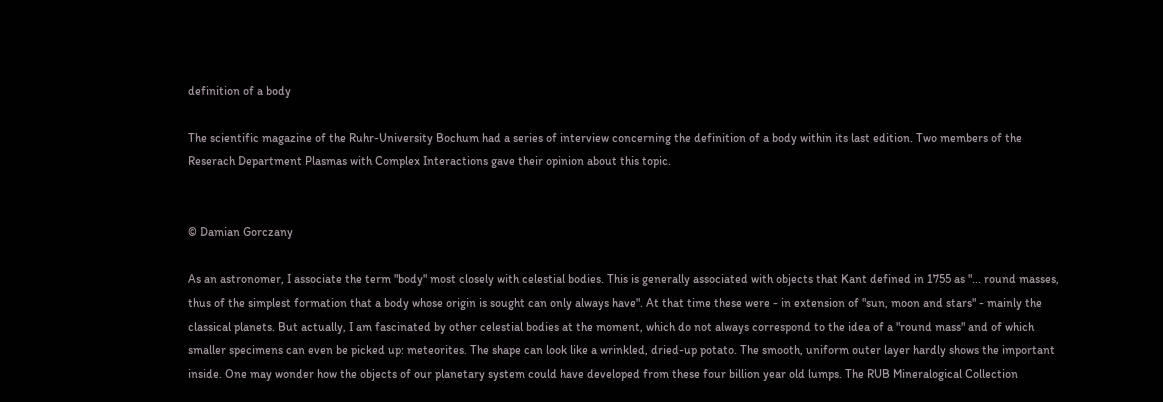definition of a body

The scientific magazine of the Ruhr-University Bochum had a series of interview concerning the definition of a body within its last edition. Two members of the Reserach Department Plasmas with Complex Interactions gave their opinion about this topic.


© Damian Gorczany

As an astronomer, I associate the term "body" most closely with celestial bodies. This is generally associated with objects that Kant defined in 1755 as "... round masses, thus of the simplest formation that a body whose origin is sought can only always have". At that time these were - in extension of "sun, moon and stars" - mainly the classical planets. But actually, I am fascinated by other celestial bodies at the moment, which do not always correspond to the idea of a "round mass" and of which smaller specimens can even be picked up: meteorites. The shape can look like a wrinkled, dried-up potato. The smooth, uniform outer layer hardly shows the important inside. One may wonder how the objects of our planetary system could have developed from these four billion year old lumps. The RUB Mineralogical Collection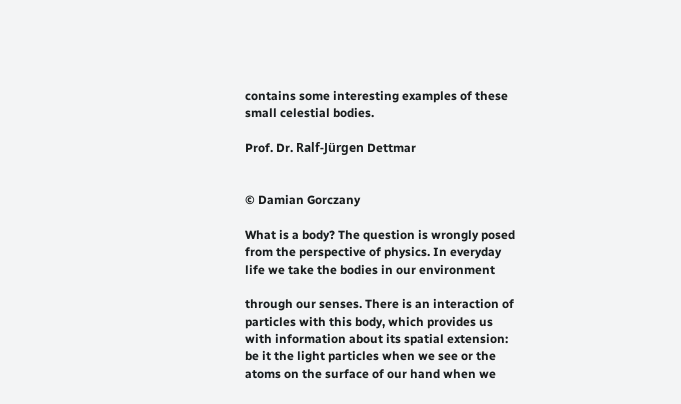contains some interesting examples of these small celestial bodies.

Prof. Dr. Ralf-Jürgen Dettmar


© Damian Gorczany

What is a body? The question is wrongly posed from the perspective of physics. In everyday life we take the bodies in our environment

through our senses. There is an interaction of particles with this body, which provides us with information about its spatial extension: be it the light particles when we see or the atoms on the surface of our hand when we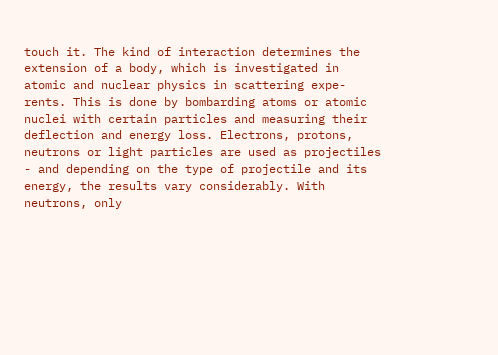touch it. The kind of interaction determines the extension of a body, which is investigated in atomic and nuclear physics in scattering expe- rents. This is done by bombarding atoms or atomic nuclei with certain particles and measuring their deflection and energy loss. Electrons, protons, neutrons or light particles are used as projectiles - and depending on the type of projectile and its energy, the results vary considerably. With neutrons, only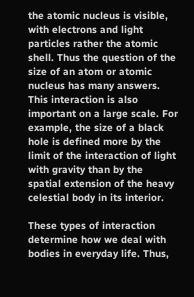the atomic nucleus is visible, with electrons and light particles rather the atomic shell. Thus the question of the size of an atom or atomic nucleus has many answers. This interaction is also important on a large scale. For example, the size of a black hole is defined more by the limit of the interaction of light with gravity than by the spatial extension of the heavy celestial body in its interior.

These types of interaction determine how we deal with bodies in everyday life. Thus,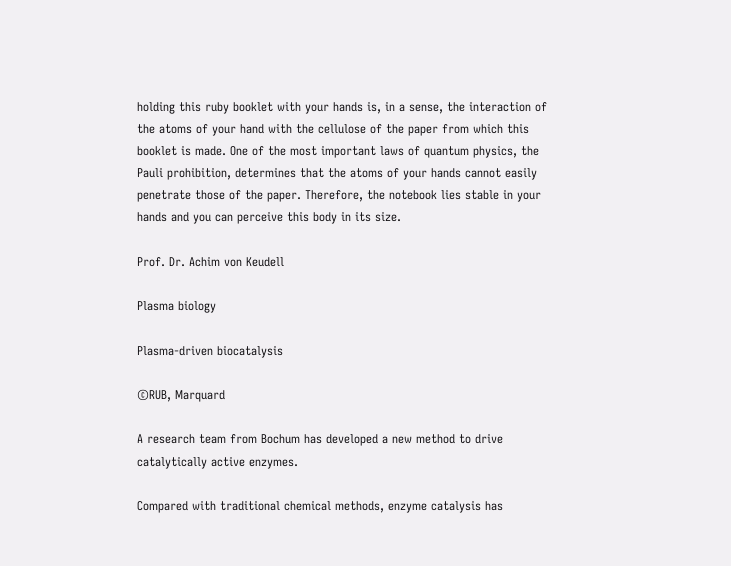holding this ruby booklet with your hands is, in a sense, the interaction of the atoms of your hand with the cellulose of the paper from which this booklet is made. One of the most important laws of quantum physics, the Pauli prohibition, determines that the atoms of your hands cannot easily penetrate those of the paper. Therefore, the notebook lies stable in your hands and you can perceive this body in its size.

Prof. Dr. Achim von Keudell

Plasma biology

Plasma-driven biocatalysis

©RUB, Marquard

A research team from Bochum has developed a new method to drive catalytically active enzymes.

Compared with traditional chemical methods, enzyme catalysis has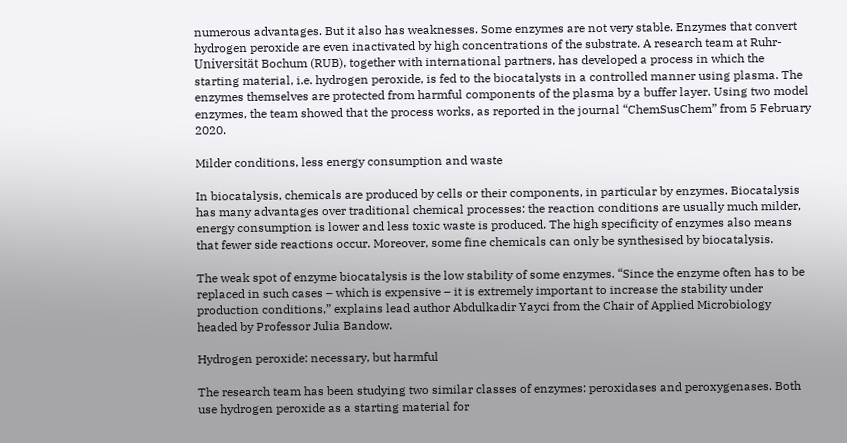numerous advantages. But it also has weaknesses. Some enzymes are not very stable. Enzymes that convert hydrogen peroxide are even inactivated by high concentrations of the substrate. A research team at Ruhr-Universität Bochum (RUB), together with international partners, has developed a process in which the starting material, i.e. hydrogen peroxide, is fed to the biocatalysts in a controlled manner using plasma. The enzymes themselves are protected from harmful components of the plasma by a buffer layer. Using two model enzymes, the team showed that the process works, as reported in the journal “ChemSusChem” from 5 February 2020.

Milder conditions, less energy consumption and waste

In biocatalysis, chemicals are produced by cells or their components, in particular by enzymes. Biocatalysis has many advantages over traditional chemical processes: the reaction conditions are usually much milder, energy consumption is lower and less toxic waste is produced. The high specificity of enzymes also means that fewer side reactions occur. Moreover, some fine chemicals can only be synthesised by biocatalysis.

The weak spot of enzyme biocatalysis is the low stability of some enzymes. “Since the enzyme often has to be replaced in such cases – which is expensive – it is extremely important to increase the stability under production conditions,” explains lead author Abdulkadir Yayci from the Chair of Applied Microbiology headed by Professor Julia Bandow.

Hydrogen peroxide: necessary, but harmful

The research team has been studying two similar classes of enzymes: peroxidases and peroxygenases. Both use hydrogen peroxide as a starting material for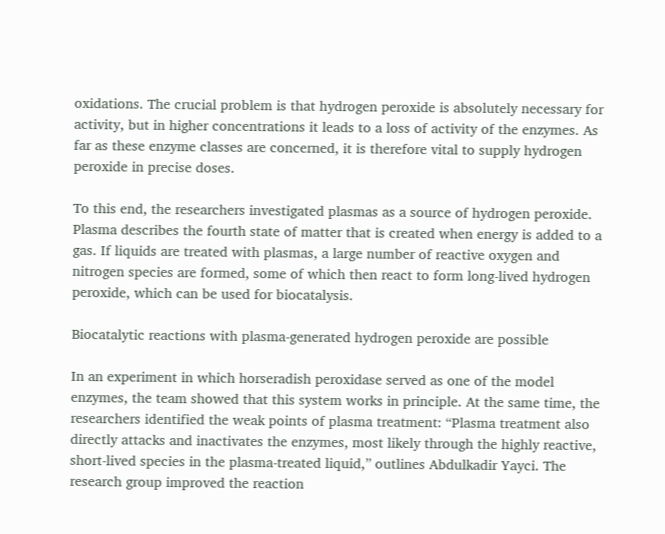oxidations. The crucial problem is that hydrogen peroxide is absolutely necessary for activity, but in higher concentrations it leads to a loss of activity of the enzymes. As far as these enzyme classes are concerned, it is therefore vital to supply hydrogen peroxide in precise doses.

To this end, the researchers investigated plasmas as a source of hydrogen peroxide. Plasma describes the fourth state of matter that is created when energy is added to a gas. If liquids are treated with plasmas, a large number of reactive oxygen and nitrogen species are formed, some of which then react to form long-lived hydrogen peroxide, which can be used for biocatalysis.

Biocatalytic reactions with plasma-generated hydrogen peroxide are possible

In an experiment in which horseradish peroxidase served as one of the model enzymes, the team showed that this system works in principle. At the same time, the researchers identified the weak points of plasma treatment: “Plasma treatment also directly attacks and inactivates the enzymes, most likely through the highly reactive, short-lived species in the plasma-treated liquid,” outlines Abdulkadir Yayci. The research group improved the reaction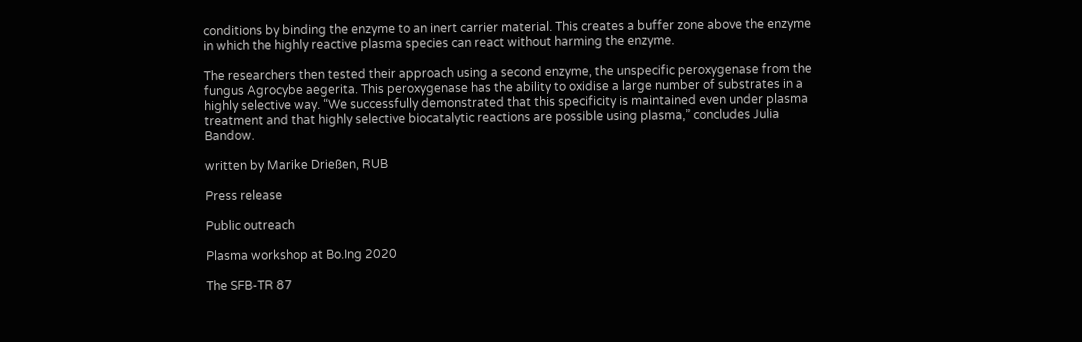conditions by binding the enzyme to an inert carrier material. This creates a buffer zone above the enzyme in which the highly reactive plasma species can react without harming the enzyme.

The researchers then tested their approach using a second enzyme, the unspecific peroxygenase from the fungus Agrocybe aegerita. This peroxygenase has the ability to oxidise a large number of substrates in a highly selective way. “We successfully demonstrated that this specificity is maintained even under plasma treatment and that highly selective biocatalytic reactions are possible using plasma,” concludes Julia Bandow.

written by Marike Drießen, RUB

Press release

Public outreach

Plasma workshop at Bo.Ing 2020

The SFB-TR 87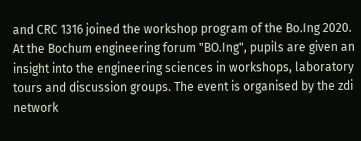and CRC 1316 joined the workshop program of the Bo.Ing 2020. At the Bochum engineering forum "BO.Ing", pupils are given an insight into the engineering sciences in workshops, laboratory tours and discussion groups. The event is organised by the zdi network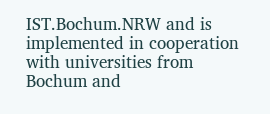IST.Bochum.NRW and is implemented in cooperation with universities from Bochum and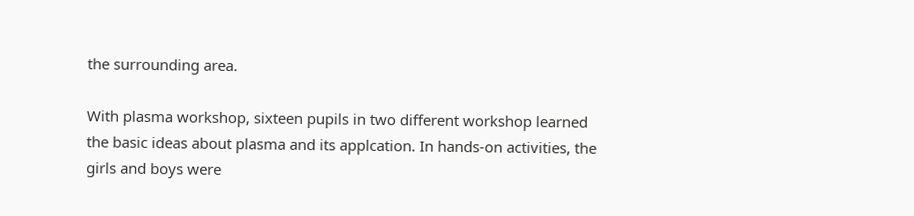the surrounding area.

With plasma workshop, sixteen pupils in two different workshop learned the basic ideas about plasma and its applcation. In hands-on activities, the girls and boys were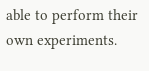able to perform their own experiments.